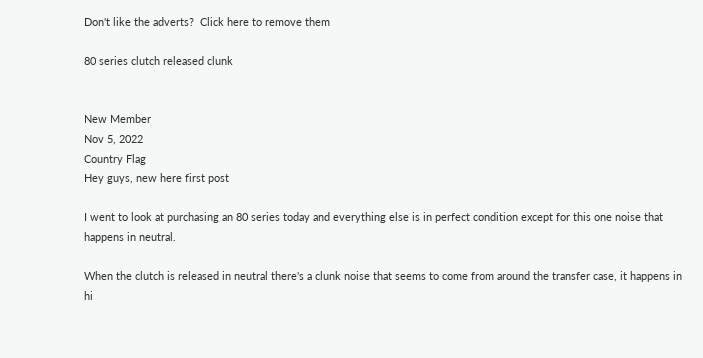Don't like the adverts?  Click here to remove them

80 series clutch released clunk


New Member
Nov 5, 2022
Country Flag
Hey guys, new here first post

I went to look at purchasing an 80 series today and everything else is in perfect condition except for this one noise that happens in neutral.

When the clutch is released in neutral there's a clunk noise that seems to come from around the transfer case, it happens in hi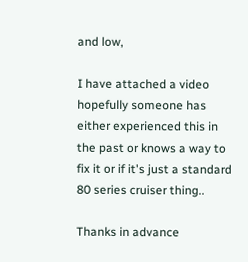and low,

I have attached a video hopefully someone has either experienced this in the past or knows a way to fix it or if it's just a standard 80 series cruiser thing..

Thanks in advance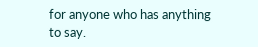for anyone who has anything to say.